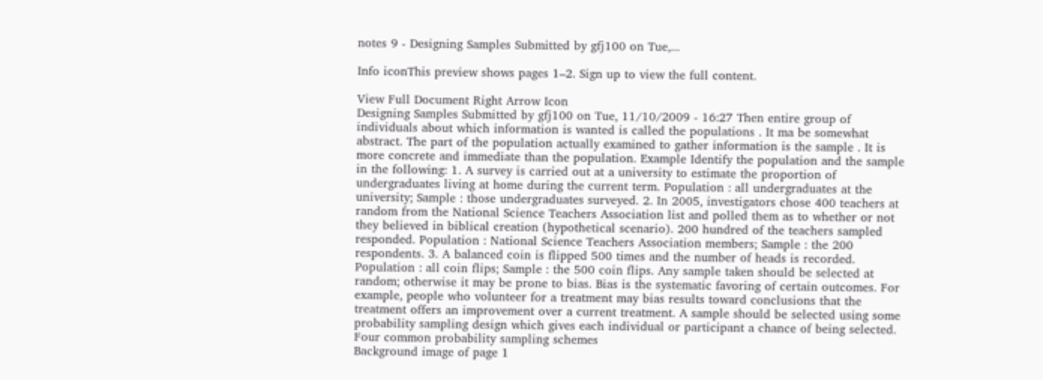notes 9 - Designing Samples Submitted by gfj100 on Tue,...

Info iconThis preview shows pages 1–2. Sign up to view the full content.

View Full Document Right Arrow Icon
Designing Samples Submitted by gfj100 on Tue, 11/10/2009 - 16:27 Then entire group of individuals about which information is wanted is called the populations . It ma be somewhat abstract. The part of the population actually examined to gather information is the sample . It is more concrete and immediate than the population. Example Identify the population and the sample in the following: 1. A survey is carried out at a university to estimate the proportion of undergraduates living at home during the current term. Population : all undergraduates at the university; Sample : those undergraduates surveyed. 2. In 2005, investigators chose 400 teachers at random from the National Science Teachers Association list and polled them as to whether or not they believed in biblical creation (hypothetical scenario). 200 hundred of the teachers sampled responded. Population : National Science Teachers Association members; Sample : the 200 respondents. 3. A balanced coin is flipped 500 times and the number of heads is recorded. Population : all coin flips; Sample : the 500 coin flips. Any sample taken should be selected at random; otherwise it may be prone to bias. Bias is the systematic favoring of certain outcomes. For example, people who volunteer for a treatment may bias results toward conclusions that the treatment offers an improvement over a current treatment. A sample should be selected using some probability sampling design which gives each individual or participant a chance of being selected. Four common probability sampling schemes
Background image of page 1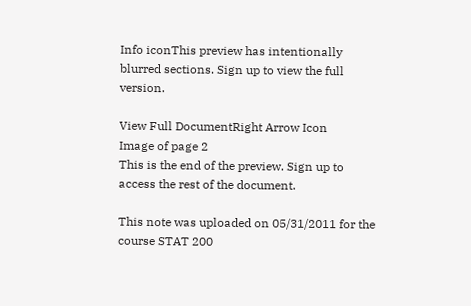Info iconThis preview has intentionally blurred sections. Sign up to view the full version.

View Full DocumentRight Arrow Icon
Image of page 2
This is the end of the preview. Sign up to access the rest of the document.

This note was uploaded on 05/31/2011 for the course STAT 200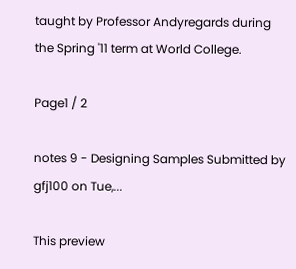taught by Professor Andyregards during the Spring '11 term at World College.

Page1 / 2

notes 9 - Designing Samples Submitted by gfj100 on Tue,...

This preview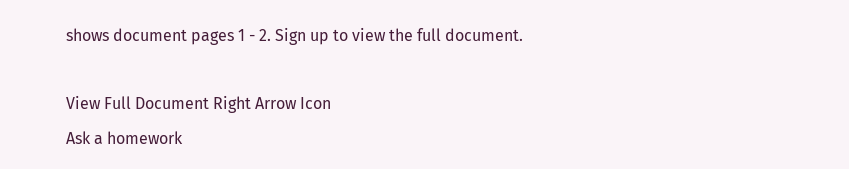shows document pages 1 - 2. Sign up to view the full document.

View Full Document Right Arrow Icon
Ask a homework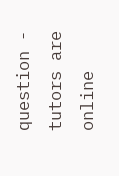question - tutors are online